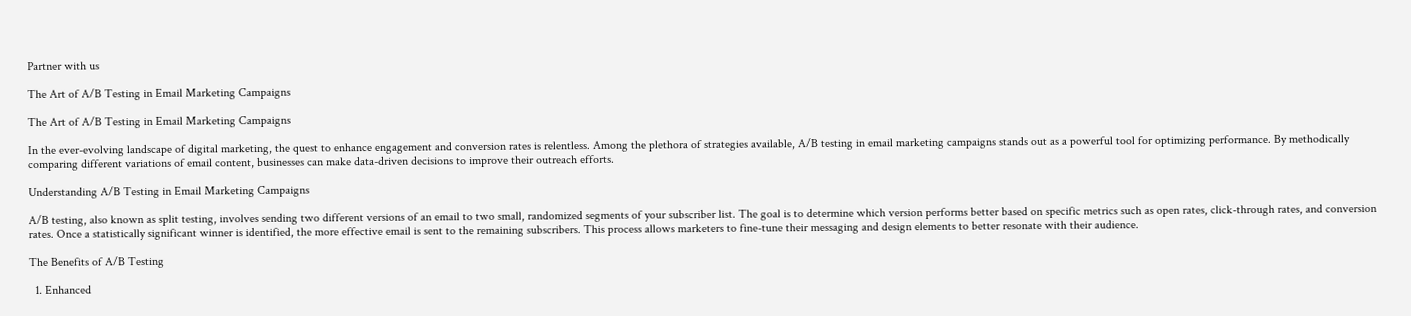Partner with us

The Art of A/B Testing in Email Marketing Campaigns

The Art of A/B Testing in Email Marketing Campaigns

In the ever-evolving landscape of digital marketing, the quest to enhance engagement and conversion rates is relentless. Among the plethora of strategies available, A/B testing in email marketing campaigns stands out as a powerful tool for optimizing performance. By methodically comparing different variations of email content, businesses can make data-driven decisions to improve their outreach efforts.

Understanding A/B Testing in Email Marketing Campaigns

A/B testing, also known as split testing, involves sending two different versions of an email to two small, randomized segments of your subscriber list. The goal is to determine which version performs better based on specific metrics such as open rates, click-through rates, and conversion rates. Once a statistically significant winner is identified, the more effective email is sent to the remaining subscribers. This process allows marketers to fine-tune their messaging and design elements to better resonate with their audience.

The Benefits of A/B Testing

  1. Enhanced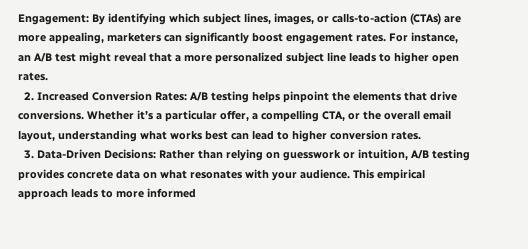Engagement: By identifying which subject lines, images, or calls-to-action (CTAs) are more appealing, marketers can significantly boost engagement rates. For instance, an A/B test might reveal that a more personalized subject line leads to higher open rates.
  2. Increased Conversion Rates: A/B testing helps pinpoint the elements that drive conversions. Whether it’s a particular offer, a compelling CTA, or the overall email layout, understanding what works best can lead to higher conversion rates.
  3. Data-Driven Decisions: Rather than relying on guesswork or intuition, A/B testing provides concrete data on what resonates with your audience. This empirical approach leads to more informed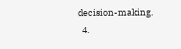decision-making.
  4.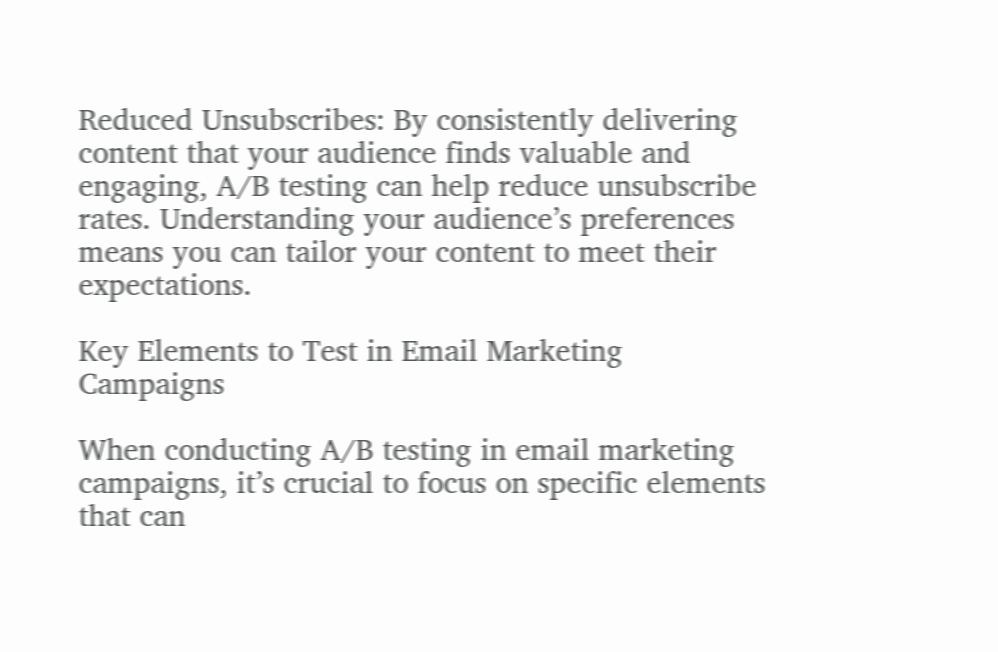Reduced Unsubscribes: By consistently delivering content that your audience finds valuable and engaging, A/B testing can help reduce unsubscribe rates. Understanding your audience’s preferences means you can tailor your content to meet their expectations.

Key Elements to Test in Email Marketing Campaigns

When conducting A/B testing in email marketing campaigns, it’s crucial to focus on specific elements that can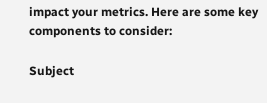impact your metrics. Here are some key components to consider:

Subject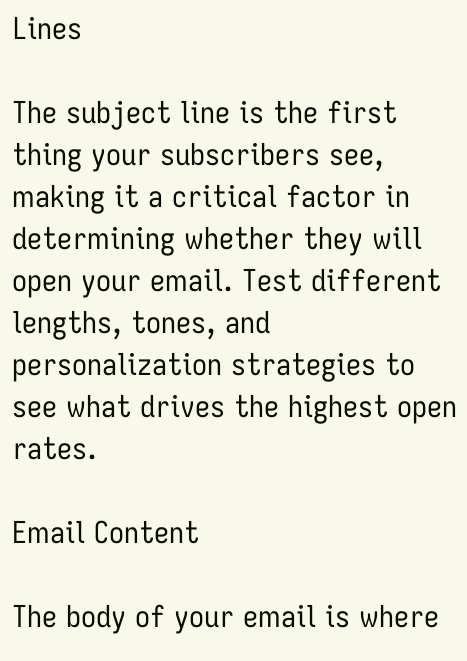Lines

The subject line is the first thing your subscribers see, making it a critical factor in determining whether they will open your email. Test different lengths, tones, and personalization strategies to see what drives the highest open rates.

Email Content

The body of your email is where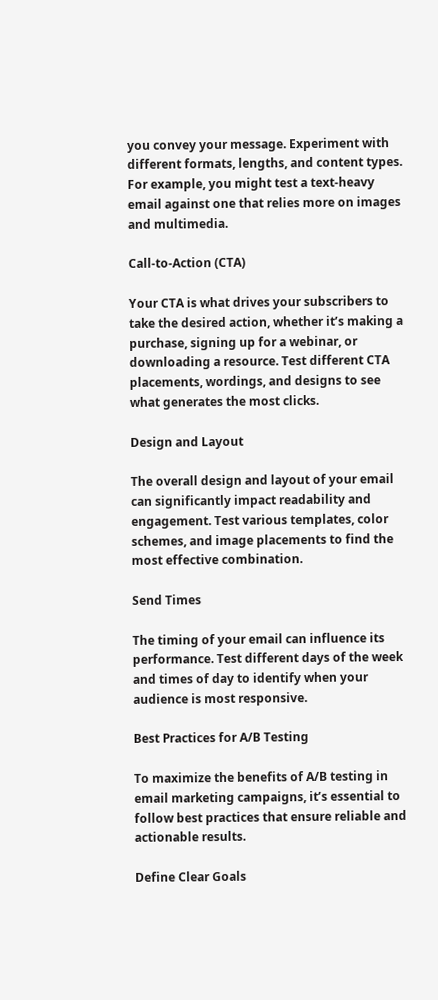you convey your message. Experiment with different formats, lengths, and content types. For example, you might test a text-heavy email against one that relies more on images and multimedia.

Call-to-Action (CTA)

Your CTA is what drives your subscribers to take the desired action, whether it’s making a purchase, signing up for a webinar, or downloading a resource. Test different CTA placements, wordings, and designs to see what generates the most clicks.

Design and Layout

The overall design and layout of your email can significantly impact readability and engagement. Test various templates, color schemes, and image placements to find the most effective combination.

Send Times

The timing of your email can influence its performance. Test different days of the week and times of day to identify when your audience is most responsive.

Best Practices for A/B Testing

To maximize the benefits of A/B testing in email marketing campaigns, it’s essential to follow best practices that ensure reliable and actionable results.

Define Clear Goals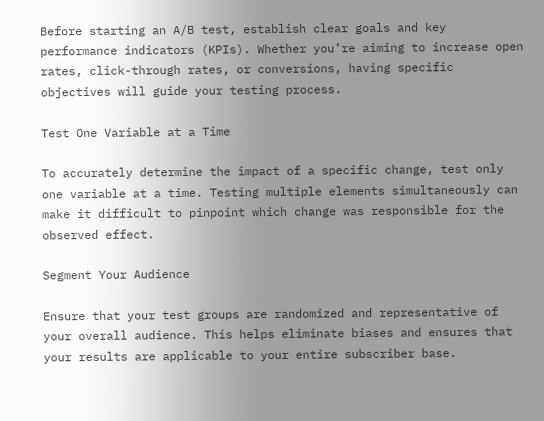Before starting an A/B test, establish clear goals and key performance indicators (KPIs). Whether you’re aiming to increase open rates, click-through rates, or conversions, having specific objectives will guide your testing process.

Test One Variable at a Time

To accurately determine the impact of a specific change, test only one variable at a time. Testing multiple elements simultaneously can make it difficult to pinpoint which change was responsible for the observed effect.

Segment Your Audience

Ensure that your test groups are randomized and representative of your overall audience. This helps eliminate biases and ensures that your results are applicable to your entire subscriber base.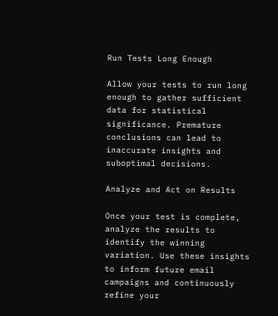Run Tests Long Enough

Allow your tests to run long enough to gather sufficient data for statistical significance. Premature conclusions can lead to inaccurate insights and suboptimal decisions.

Analyze and Act on Results

Once your test is complete, analyze the results to identify the winning variation. Use these insights to inform future email campaigns and continuously refine your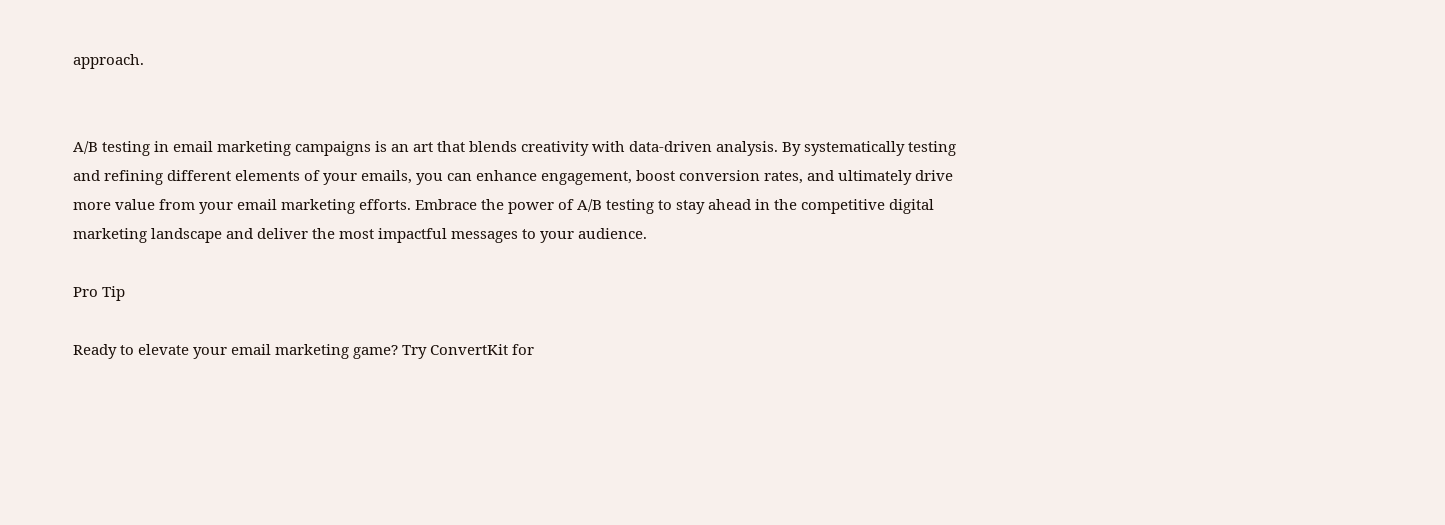approach.


A/B testing in email marketing campaigns is an art that blends creativity with data-driven analysis. By systematically testing and refining different elements of your emails, you can enhance engagement, boost conversion rates, and ultimately drive more value from your email marketing efforts. Embrace the power of A/B testing to stay ahead in the competitive digital marketing landscape and deliver the most impactful messages to your audience.

Pro Tip

Ready to elevate your email marketing game? Try ConvertKit for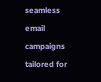seamless email campaigns tailored for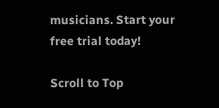musicians. Start your free trial today!

Scroll to Top